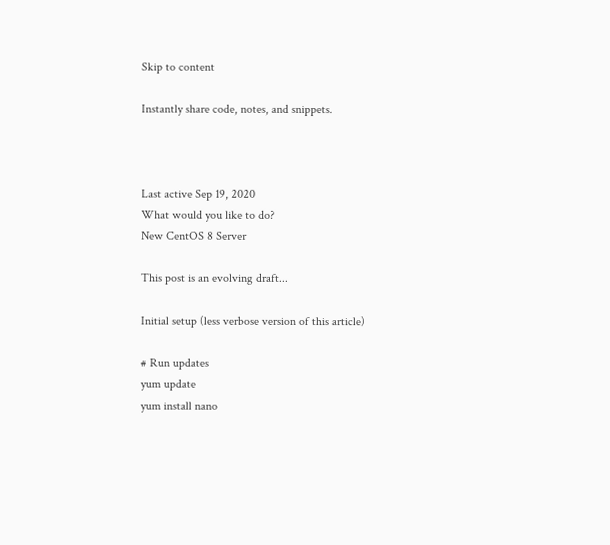Skip to content

Instantly share code, notes, and snippets.



Last active Sep 19, 2020
What would you like to do?
New CentOS 8 Server

This post is an evolving draft...

Initial setup (less verbose version of this article)

# Run updates
yum update
yum install nano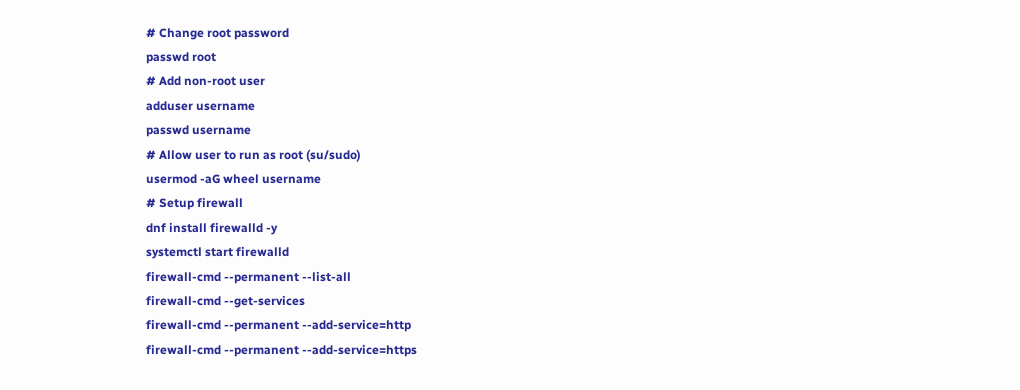# Change root password
passwd root
# Add non-root user
adduser username
passwd username
# Allow user to run as root (su/sudo)
usermod -aG wheel username
# Setup firewall
dnf install firewalld -y
systemctl start firewalld
firewall-cmd --permanent --list-all
firewall-cmd --get-services
firewall-cmd --permanent --add-service=http
firewall-cmd --permanent --add-service=https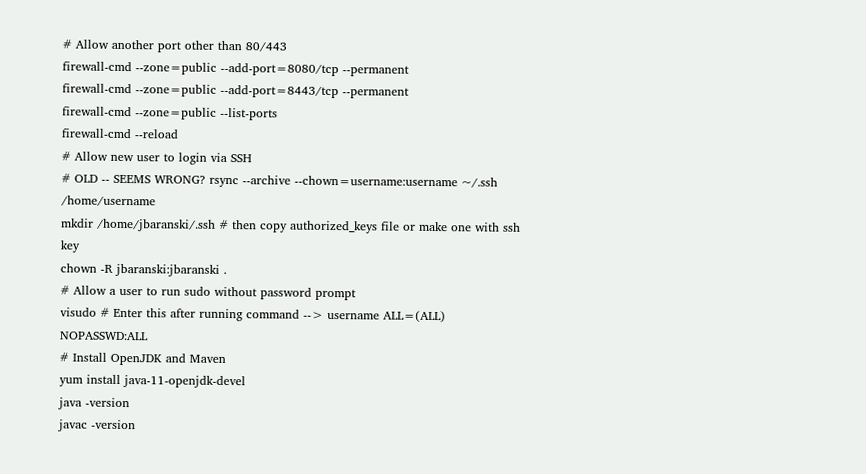# Allow another port other than 80/443
firewall-cmd --zone=public --add-port=8080/tcp --permanent
firewall-cmd --zone=public --add-port=8443/tcp --permanent
firewall-cmd --zone=public --list-ports
firewall-cmd --reload
# Allow new user to login via SSH
# OLD -- SEEMS WRONG? rsync --archive --chown=username:username ~/.ssh /home/username
mkdir /home/jbaranski/.ssh # then copy authorized_keys file or make one with ssh key
chown -R jbaranski:jbaranski .
# Allow a user to run sudo without password prompt
visudo # Enter this after running command --> username ALL=(ALL) NOPASSWD:ALL
# Install OpenJDK and Maven
yum install java-11-openjdk-devel
java -version
javac -version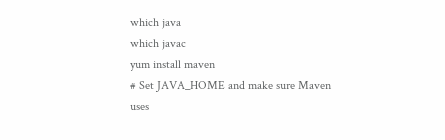which java
which javac
yum install maven
# Set JAVA_HOME and make sure Maven uses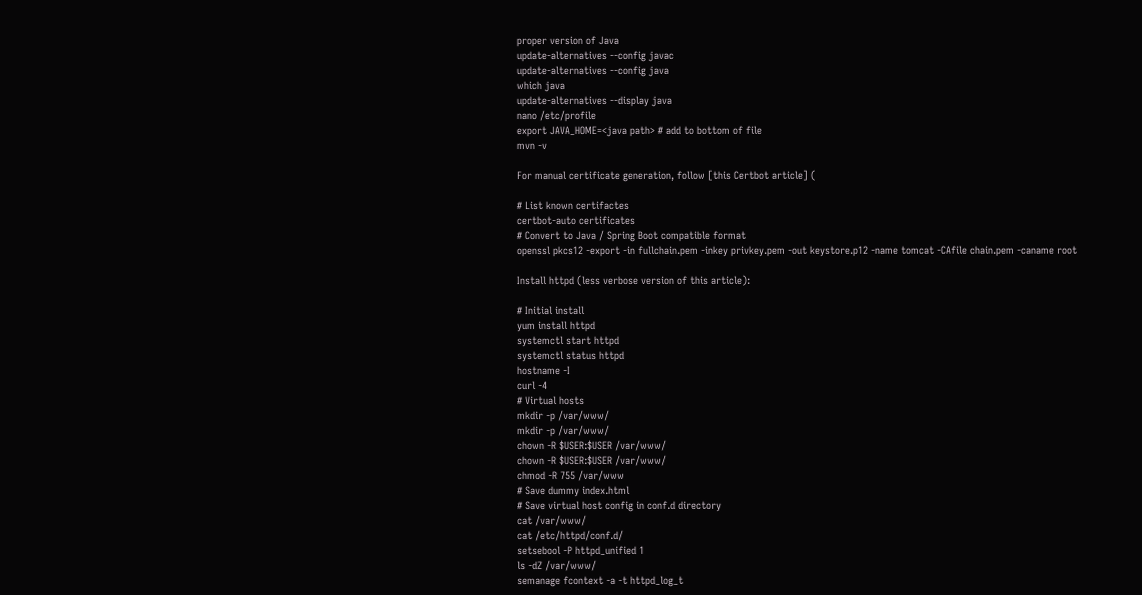proper version of Java
update-alternatives --config javac
update-alternatives --config java
which java
update-alternatives --display java
nano /etc/profile
export JAVA_HOME=<java path> # add to bottom of file
mvn -v

For manual certificate generation, follow [this Certbot article] (

# List known certifactes
certbot-auto certificates
# Convert to Java / Spring Boot compatible format
openssl pkcs12 -export -in fullchain.pem -inkey privkey.pem -out keystore.p12 -name tomcat -CAfile chain.pem -caname root

Install httpd (less verbose version of this article):

# Initial install
yum install httpd
systemctl start httpd
systemctl status httpd
hostname -I
curl -4
# Virtual hosts
mkdir -p /var/www/
mkdir -p /var/www/
chown -R $USER:$USER /var/www/
chown -R $USER:$USER /var/www/
chmod -R 755 /var/www
# Save dummy index.html
# Save virtual host config in conf.d directory
cat /var/www/
cat /etc/httpd/conf.d/
setsebool -P httpd_unified 1
ls -dZ /var/www/
semanage fcontext -a -t httpd_log_t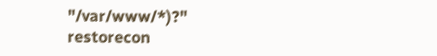"/var/www/*)?"
restorecon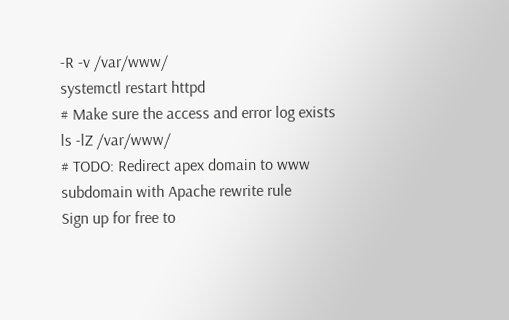-R -v /var/www/
systemctl restart httpd
# Make sure the access and error log exists
ls -lZ /var/www/
# TODO: Redirect apex domain to www subdomain with Apache rewrite rule
Sign up for free to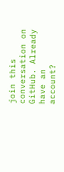join this conversation on GitHub. Already have an account?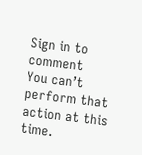Sign in to comment
You can’t perform that action at this time.